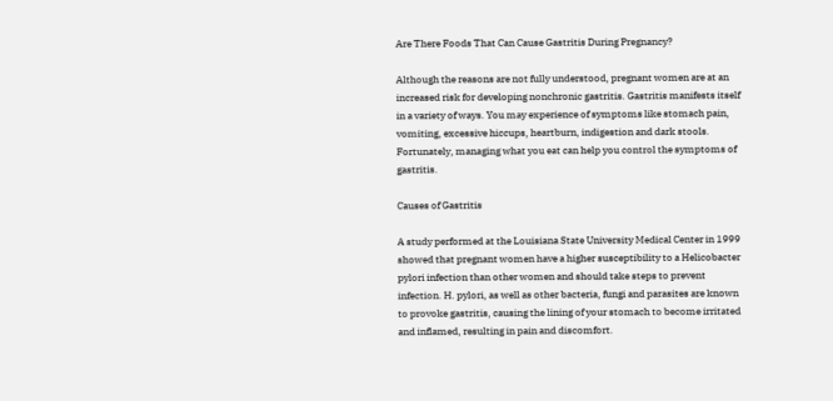Are There Foods That Can Cause Gastritis During Pregnancy?

Although the reasons are not fully understood, pregnant women are at an increased risk for developing nonchronic gastritis. Gastritis manifests itself in a variety of ways. You may experience of symptoms like stomach pain, vomiting, excessive hiccups, heartburn, indigestion and dark stools. Fortunately, managing what you eat can help you control the symptoms of gastritis.

Causes of Gastritis

A study performed at the Louisiana State University Medical Center in 1999 showed that pregnant women have a higher susceptibility to a Helicobacter pylori infection than other women and should take steps to prevent infection. H. pylori, as well as other bacteria, fungi and parasites are known to provoke gastritis, causing the lining of your stomach to become irritated and inflamed, resulting in pain and discomfort.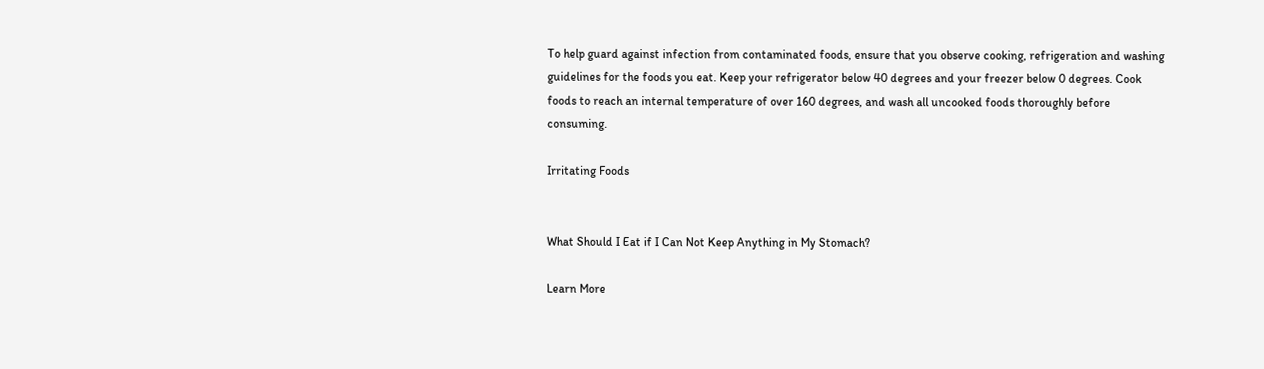To help guard against infection from contaminated foods, ensure that you observe cooking, refrigeration and washing guidelines for the foods you eat. Keep your refrigerator below 40 degrees and your freezer below 0 degrees. Cook foods to reach an internal temperature of over 160 degrees, and wash all uncooked foods thoroughly before consuming.

Irritating Foods


What Should I Eat if I Can Not Keep Anything in My Stomach?

Learn More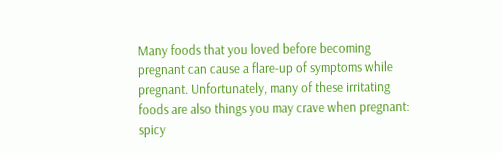Many foods that you loved before becoming pregnant can cause a flare-up of symptoms while pregnant. Unfortunately, many of these irritating foods are also things you may crave when pregnant: spicy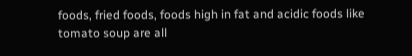foods, fried foods, foods high in fat and acidic foods like tomato soup are all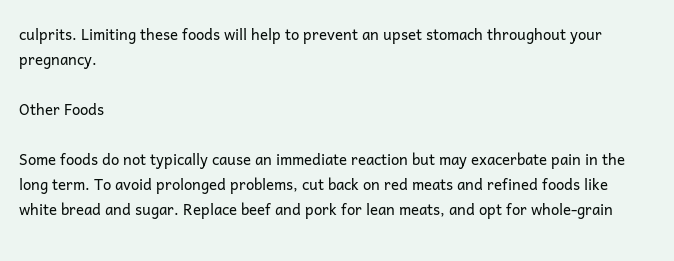culprits. Limiting these foods will help to prevent an upset stomach throughout your pregnancy.

Other Foods

Some foods do not typically cause an immediate reaction but may exacerbate pain in the long term. To avoid prolonged problems, cut back on red meats and refined foods like white bread and sugar. Replace beef and pork for lean meats, and opt for whole-grain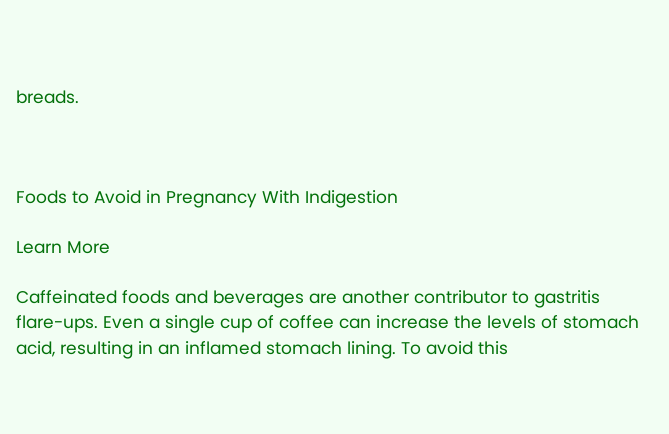breads.



Foods to Avoid in Pregnancy With Indigestion

Learn More

Caffeinated foods and beverages are another contributor to gastritis flare-ups. Even a single cup of coffee can increase the levels of stomach acid, resulting in an inflamed stomach lining. To avoid this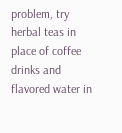problem, try herbal teas in place of coffee drinks and flavored water in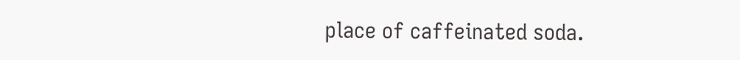place of caffeinated soda.